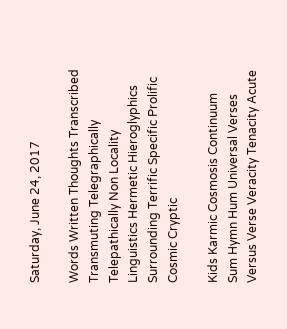Saturday, June 24, 2017

Words Written Thoughts Transcribed Transmuting Telegraphically Telepathically Non Locality Linguistics Hermetic Hieroglyphics Surrounding Terrific Specific Prolific Cosmic Cryptic

Kids Karmic Cosmosis Continuum Sum Hymn Hum Universal Verses Versus Verse Veracity Tenacity Acute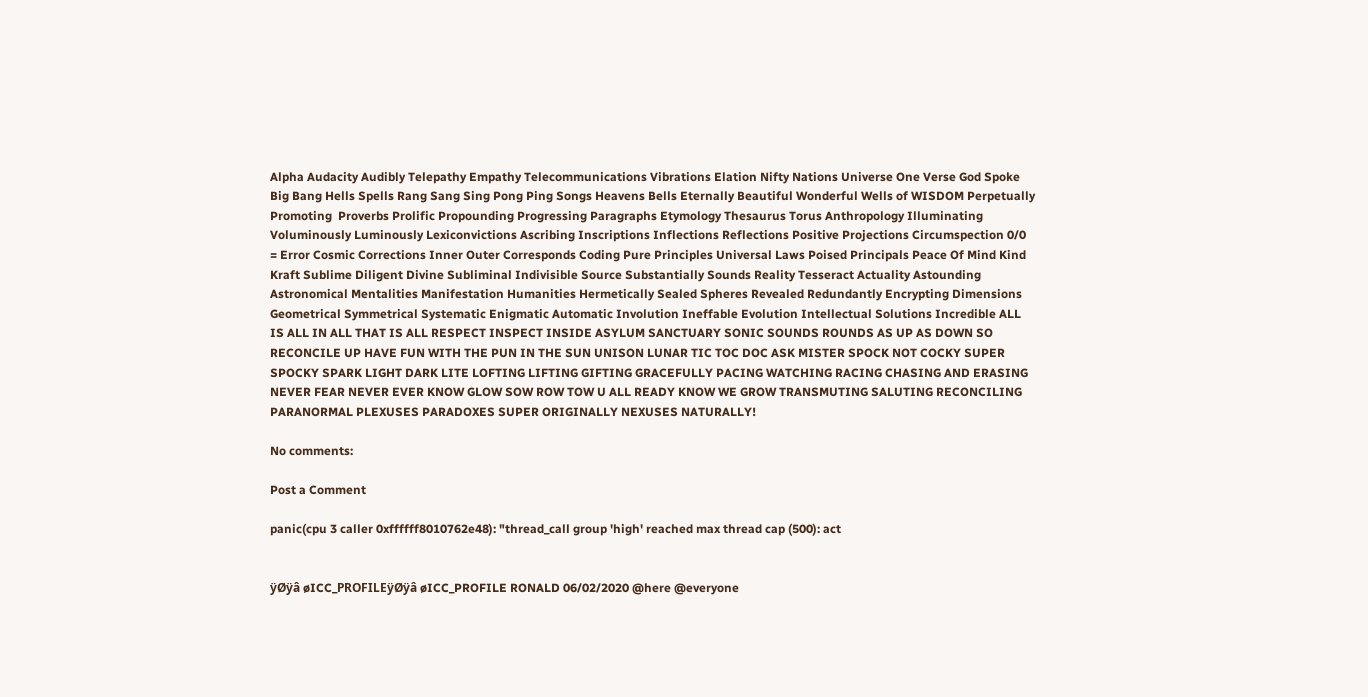Alpha Audacity Audibly Telepathy Empathy Telecommunications Vibrations Elation Nifty Nations Universe One Verse God Spoke Big Bang Hells Spells Rang Sang Sing Pong Ping Songs Heavens Bells Eternally Beautiful Wonderful Wells of WISDOM Perpetually Promoting  Proverbs Prolific Propounding Progressing Paragraphs Etymology Thesaurus Torus Anthropology Illuminating Voluminously Luminously Lexiconvictions Ascribing Inscriptions Inflections Reflections Positive Projections Circumspection 0/0 = Error Cosmic Corrections Inner Outer Corresponds Coding Pure Principles Universal Laws Poised Principals Peace Of Mind Kind Kraft Sublime Diligent Divine Subliminal Indivisible Source Substantially Sounds Reality Tesseract Actuality Astounding Astronomical Mentalities Manifestation Humanities Hermetically Sealed Spheres Revealed Redundantly Encrypting Dimensions Geometrical Symmetrical Systematic Enigmatic Automatic Involution Ineffable Evolution Intellectual Solutions Incredible ALL IS ALL IN ALL THAT IS ALL RESPECT INSPECT INSIDE ASYLUM SANCTUARY SONIC SOUNDS ROUNDS AS UP AS DOWN SO RECONCILE UP HAVE FUN WITH THE PUN IN THE SUN UNISON LUNAR TIC TOC DOC ASK MISTER SPOCK NOT COCKY SUPER SPOCKY SPARK LIGHT DARK LITE LOFTING LIFTING GIFTING GRACEFULLY PACING WATCHING RACING CHASING AND ERASING NEVER FEAR NEVER EVER KNOW GLOW SOW ROW TOW U ALL READY KNOW WE GROW TRANSMUTING SALUTING RECONCILING PARANORMAL PLEXUSES PARADOXES SUPER ORIGINALLY NEXUSES NATURALLY!

No comments:

Post a Comment

panic(cpu 3 caller 0xffffff8010762e48): "thread_call group 'high' reached max thread cap (500): act


ÿØÿâ øICC_PROFILEÿØÿâ øICC_PROFILE RONALD 06/02/2020 @here @everyone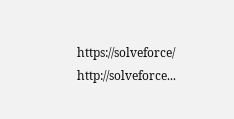https://solveforce/ http://solveforce...